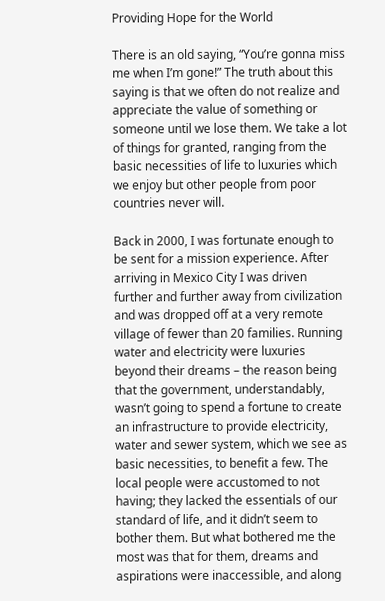Providing Hope for the World

There is an old saying, “You’re gonna miss me when I’m gone!” The truth about this saying is that we often do not realize and appreciate the value of something or someone until we lose them. We take a lot of things for granted, ranging from the basic necessities of life to luxuries which we enjoy but other people from poor countries never will.

Back in 2000, I was fortunate enough to be sent for a mission experience. After arriving in Mexico City I was driven further and further away from civilization and was dropped off at a very remote village of fewer than 20 families. Running water and electricity were luxuries beyond their dreams – the reason being that the government, understandably, wasn’t going to spend a fortune to create an infrastructure to provide electricity, water and sewer system, which we see as basic necessities, to benefit a few. The local people were accustomed to not having; they lacked the essentials of our standard of life, and it didn’t seem to bother them. But what bothered me the most was that for them, dreams and aspirations were inaccessible, and along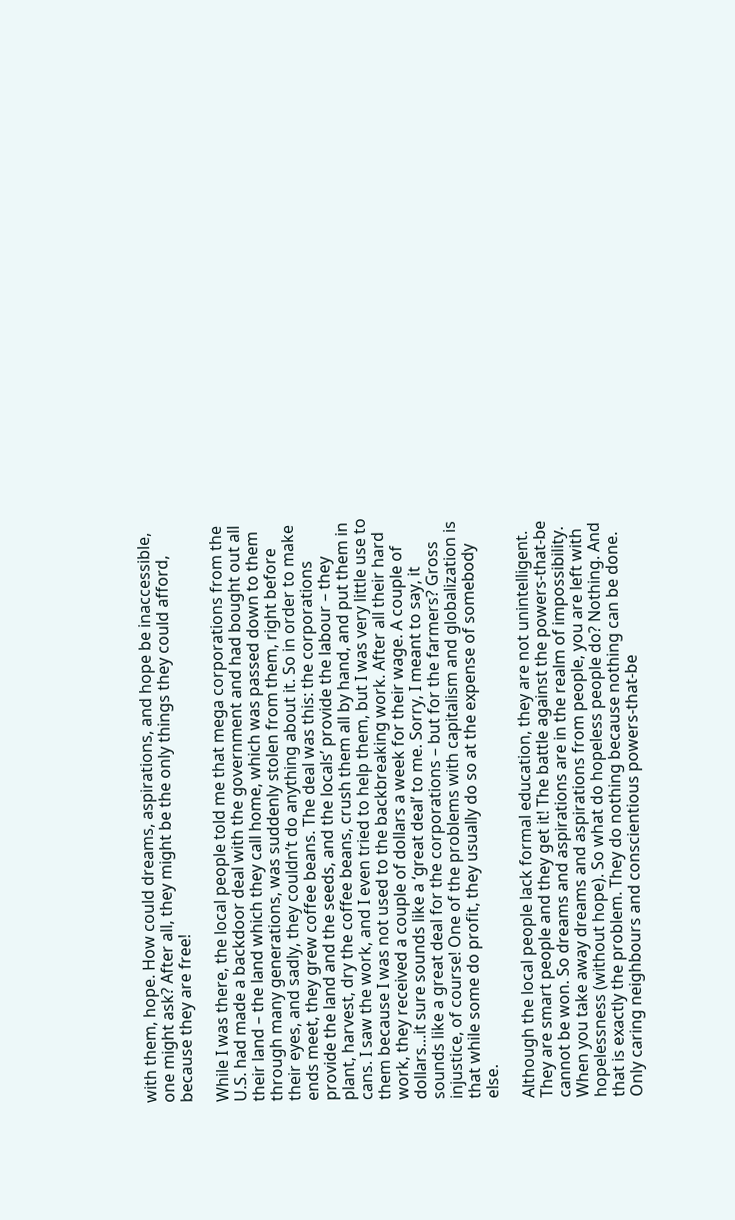with them, hope. How could dreams, aspirations, and hope be inaccessible, one might ask? After all, they might be the only things they could afford, because they are free!

While I was there, the local people told me that mega corporations from the U.S. had made a backdoor deal with the government and had bought out all their land – the land which they call home, which was passed down to them through many generations, was suddenly stolen from them, right before their eyes, and sadly, they couldn’t do anything about it. So in order to make ends meet, they grew coffee beans. The deal was this: the corporations provide the land and the seeds, and the locals’ provide the labour – they plant, harvest, dry the coffee beans, crush them all by hand, and put them in cans. I saw the work, and I even tried to help them, but I was very little use to them because I was not used to the backbreaking work. After all their hard work, they received a couple of dollars a week for their wage. A couple of dollars…it sure sounds like a ‘great deal’ to me. Sorry, I meant to say, it sounds like a great deal for the corporations – but for the farmers? Gross injustice, of course! One of the problems with capitalism and globalization is that while some do profit, they usually do so at the expense of somebody else.

Although the local people lack formal education, they are not unintelligent. They are smart people and they get it! The battle against the powers-that-be cannot be won. So dreams and aspirations are in the realm of impossibility. When you take away dreams and aspirations from people, you are left with hopelessness (without hope). So what do hopeless people do? Nothing. And that is exactly the problem. They do nothing because nothing can be done. Only caring neighbours and conscientious powers-that-be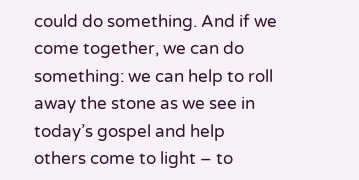could do something. And if we come together, we can do something: we can help to roll away the stone as we see in today’s gospel and help others come to light – to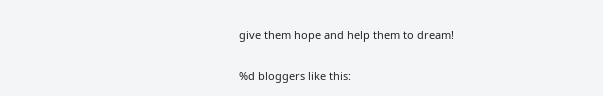give them hope and help them to dream!

%d bloggers like this: